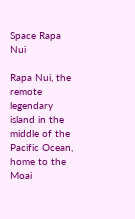Space Rapa Nui

Rapa Nui, the remote legendary island in the middle of the Pacific Ocean, home to the Moai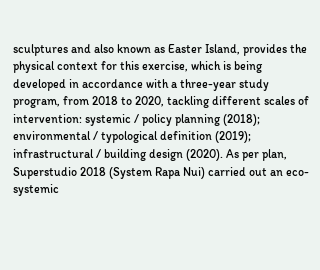sculptures and also known as Easter Island, provides the physical context for this exercise, which is being developed in accordance with a three-year study program, from 2018 to 2020, tackling different scales of intervention: systemic / policy planning (2018); environmental / typological definition (2019); infrastructural / building design (2020). As per plan, Superstudio 2018 (System Rapa Nui) carried out an eco-systemic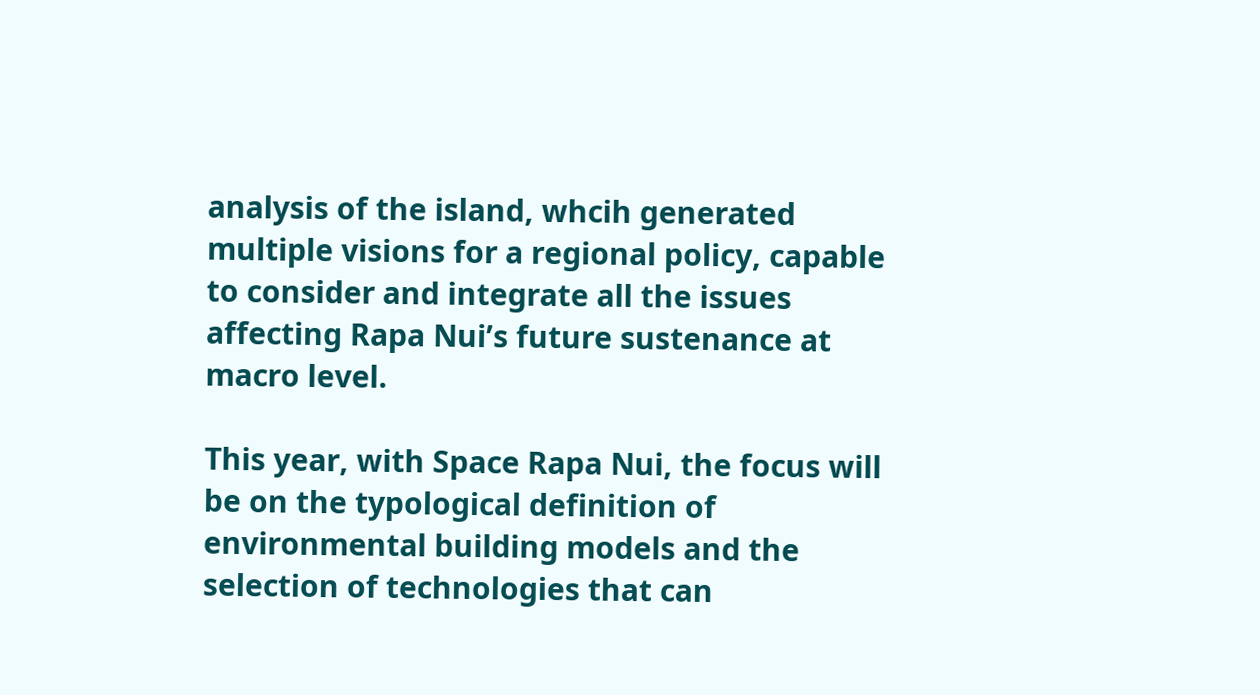analysis of the island, whcih generated multiple visions for a regional policy, capable to consider and integrate all the issues affecting Rapa Nui’s future sustenance at macro level.

This year, with Space Rapa Nui, the focus will be on the typological definition of environmental building models and the selection of technologies that can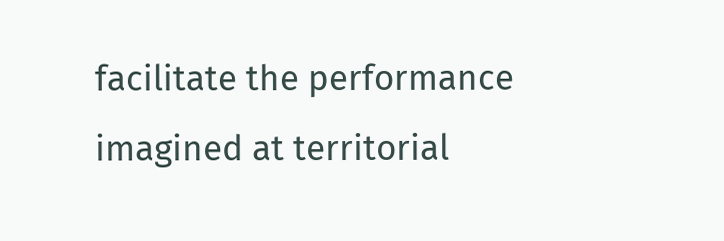facilitate the performance imagined at territorial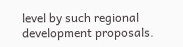level by such regional development proposals.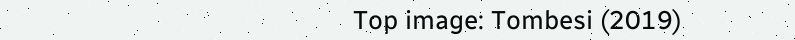Top image: Tombesi (2019)